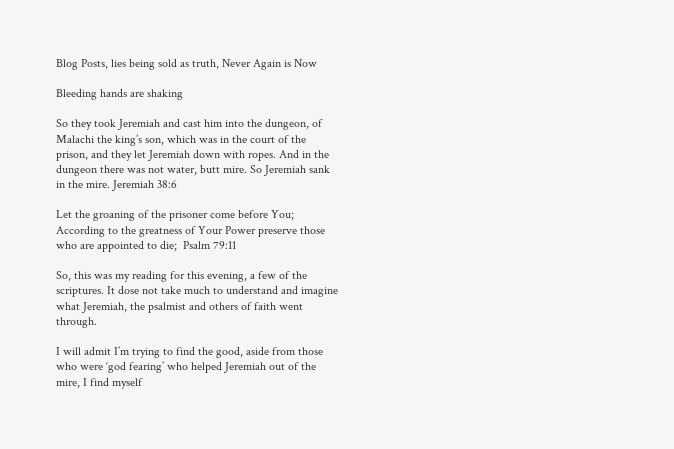Blog Posts, lies being sold as truth, Never Again is Now

Bleeding hands are shaking

So they took Jeremiah and cast him into the dungeon, of Malachi the king’s son, which was in the court of the prison, and they let Jeremiah down with ropes. And in the dungeon there was not water, butt mire. So Jeremiah sank in the mire. Jeremiah 38:6

Let the groaning of the prisoner come before You; According to the greatness of Your Power preserve those who are appointed to die;  Psalm 79:11

So, this was my reading for this evening, a few of the scriptures. It dose not take much to understand and imagine what Jeremiah, the psalmist and others of faith went through.

I will admit I’m trying to find the good, aside from those who were ‘god fearing’ who helped Jeremiah out of the mire, I find myself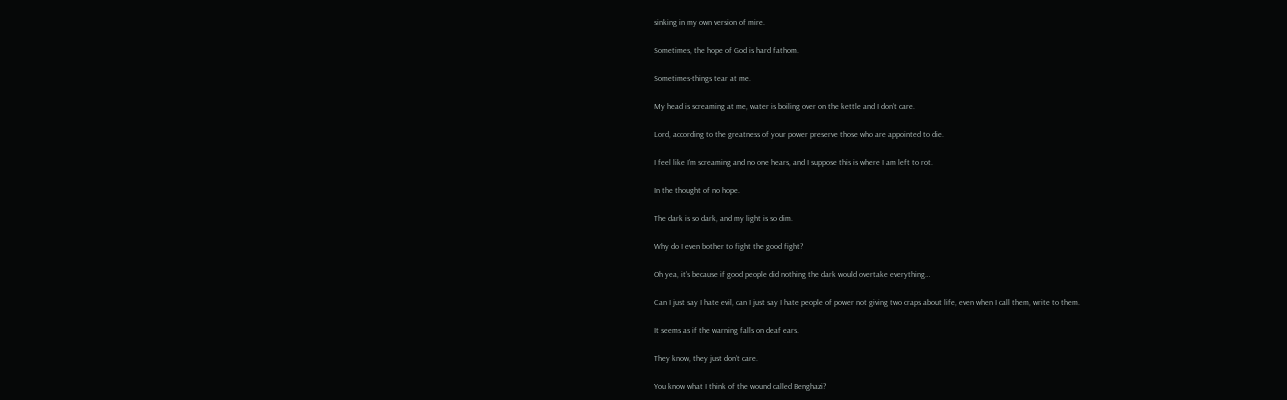sinking in my own version of mire.

Sometimes, the hope of God is hard fathom.

Sometimes-things tear at me.

My head is screaming at me, water is boiling over on the kettle and I don’t care.

Lord, according to the greatness of your power preserve those who are appointed to die.

I feel like I’m screaming and no one hears, and I suppose this is where I am left to rot.

In the thought of no hope.

The dark is so dark, and my light is so dim.

Why do I even bother to fight the good fight?

Oh yea, it’s because if good people did nothing the dark would overtake everything…

Can I just say I hate evil, can I just say I hate people of power not giving two craps about life, even when I call them, write to them.

It seems as if the warning falls on deaf ears.

They know, they just don’t care.

You know what I think of the wound called Benghazi?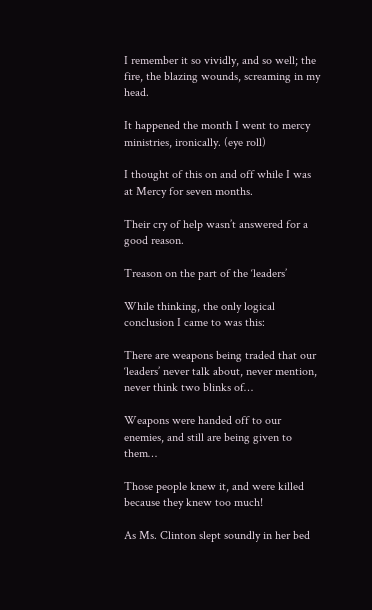I remember it so vividly, and so well; the fire, the blazing wounds, screaming in my head.

It happened the month I went to mercy ministries, ironically. (eye roll)

I thought of this on and off while I was at Mercy for seven months.

Their cry of help wasn’t answered for a good reason.

Treason on the part of the ‘leaders’

While thinking, the only logical conclusion I came to was this:

There are weapons being traded that our ‘leaders’ never talk about, never mention, never think two blinks of…

Weapons were handed off to our enemies, and still are being given to them…

Those people knew it, and were killed because they knew too much!

As Ms. Clinton slept soundly in her bed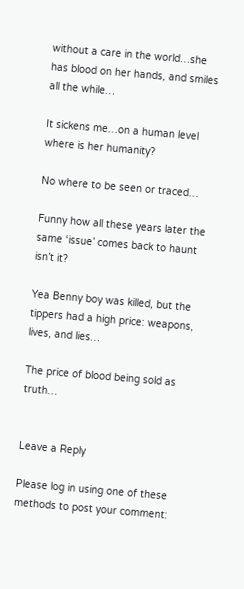without a care in the world…she has blood on her hands, and smiles all the while…

It sickens me…on a human level where is her humanity?

No where to be seen or traced…

Funny how all these years later the same ‘issue’ comes back to haunt isn’t it?

Yea Benny boy was killed, but the tippers had a high price: weapons, lives, and lies…

The price of blood being sold as truth…


Leave a Reply

Please log in using one of these methods to post your comment: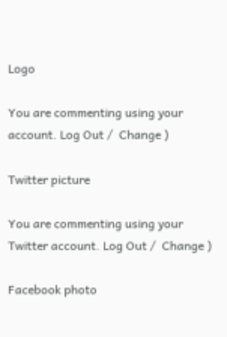Logo

You are commenting using your account. Log Out /  Change )

Twitter picture

You are commenting using your Twitter account. Log Out /  Change )

Facebook photo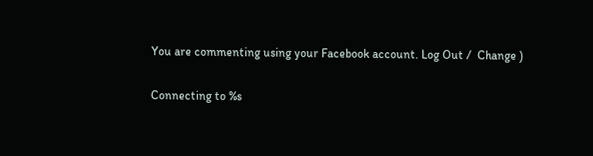You are commenting using your Facebook account. Log Out /  Change )

Connecting to %s